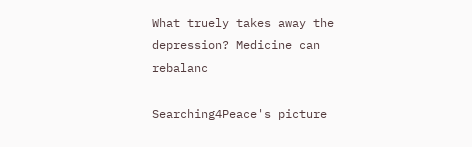What truely takes away the depression? Medicine can rebalanc

Searching4Peace's picture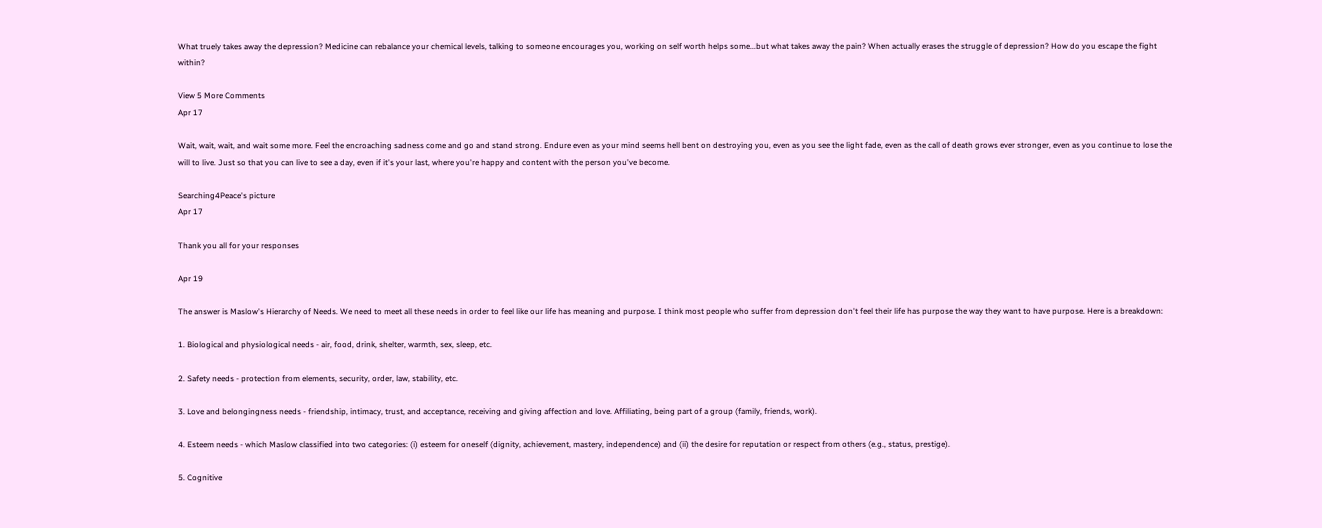What truely takes away the depression? Medicine can rebalance your chemical levels, talking to someone encourages you, working on self worth helps some...but what takes away the pain? When actually erases the struggle of depression? How do you escape the fight within?

View 5 More Comments
Apr 17

Wait, wait, wait, and wait some more. Feel the encroaching sadness come and go and stand strong. Endure even as your mind seems hell bent on destroying you, even as you see the light fade, even as the call of death grows ever stronger, even as you continue to lose the will to live. Just so that you can live to see a day, even if it's your last, where you're happy and content with the person you've become.

Searching4Peace's picture
Apr 17

Thank you all for your responses

Apr 19

The answer is Maslow's Hierarchy of Needs. We need to meet all these needs in order to feel like our life has meaning and purpose. I think most people who suffer from depression don't feel their life has purpose the way they want to have purpose. Here is a breakdown:

1. Biological and physiological needs - air, food, drink, shelter, warmth, sex, sleep, etc.

2. Safety needs - protection from elements, security, order, law, stability, etc.

3. Love and belongingness needs - friendship, intimacy, trust, and acceptance, receiving and giving affection and love. Affiliating, being part of a group (family, friends, work).

4. Esteem needs - which Maslow classified into two categories: (i) esteem for oneself (dignity, achievement, mastery, independence) and (ii) the desire for reputation or respect from others (e.g., status, prestige).

5. Cognitive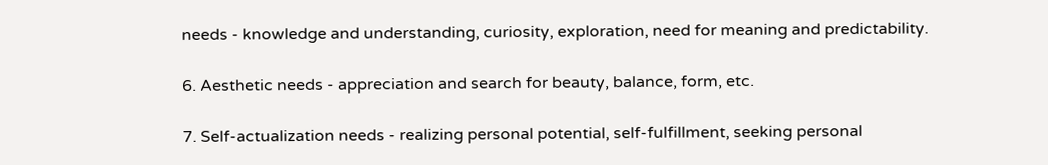needs - knowledge and understanding, curiosity, exploration, need for meaning and predictability.

6. Aesthetic needs - appreciation and search for beauty, balance, form, etc.

7. Self-actualization needs - realizing personal potential, self-fulfillment, seeking personal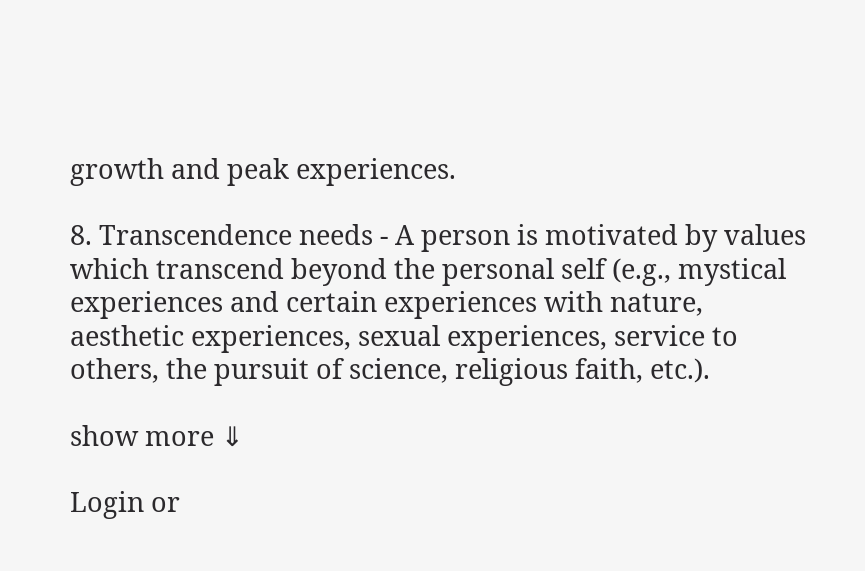growth and peak experiences.

8. Transcendence needs - A person is motivated by values which transcend beyond the personal self (e.g., mystical experiences and certain experiences with nature, aesthetic experiences, sexual experiences, service to others, the pursuit of science, religious faith, etc.).

show more ⇓

Login or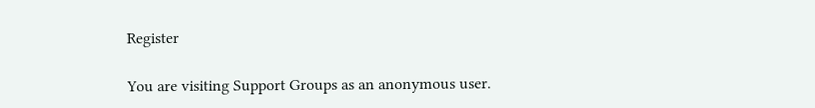Register

You are visiting Support Groups as an anonymous user.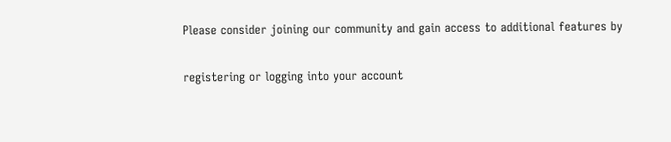Please consider joining our community and gain access to additional features by

registering or logging into your account